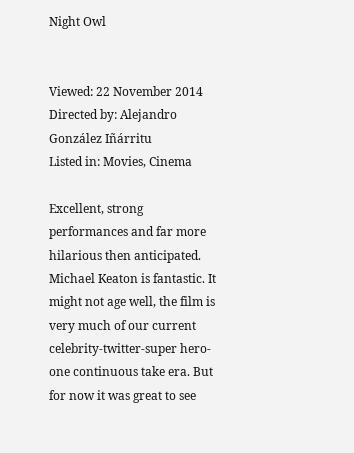Night Owl


Viewed: 22 November 2014
Directed by: Alejandro González Iñárritu
Listed in: Movies, Cinema

Excellent, strong performances and far more hilarious then anticipated. Michael Keaton is fantastic. It might not age well, the film is very much of our current celebrity-twitter-super hero-one continuous take era. But for now it was great to see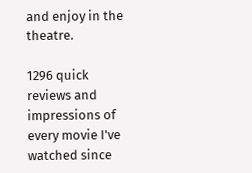and enjoy in the theatre.

1296 quick reviews and impressions of every movie I've watched since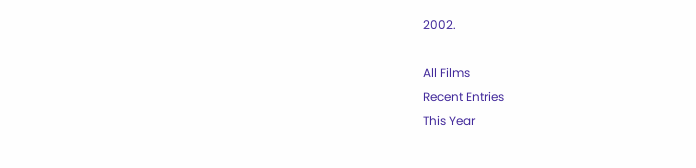2002.

All Films
Recent Entries
This Year